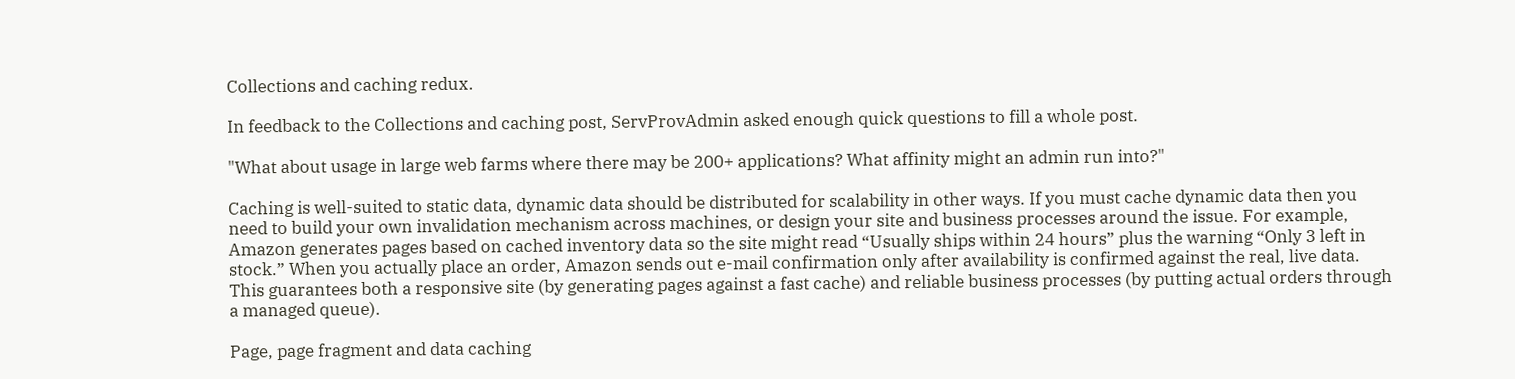Collections and caching redux.

In feedback to the Collections and caching post, ServProvAdmin asked enough quick questions to fill a whole post.

"What about usage in large web farms where there may be 200+ applications? What affinity might an admin run into?"

Caching is well-suited to static data, dynamic data should be distributed for scalability in other ways. If you must cache dynamic data then you need to build your own invalidation mechanism across machines, or design your site and business processes around the issue. For example, Amazon generates pages based on cached inventory data so the site might read “Usually ships within 24 hours” plus the warning “Only 3 left in stock.” When you actually place an order, Amazon sends out e-mail confirmation only after availability is confirmed against the real, live data. This guarantees both a responsive site (by generating pages against a fast cache) and reliable business processes (by putting actual orders through a managed queue).

Page, page fragment and data caching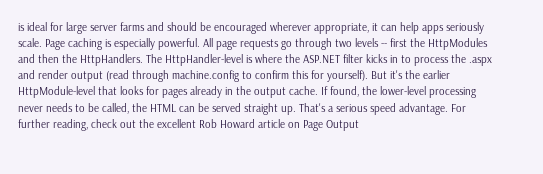is ideal for large server farms and should be encouraged wherever appropriate, it can help apps seriously scale. Page caching is especially powerful. All page requests go through two levels -- first the HttpModules and then the HttpHandlers. The HttpHandler-level is where the ASP.NET filter kicks in to process the .aspx and render output (read through machine.config to confirm this for yourself). But it's the earlier HttpModule-level that looks for pages already in the output cache. If found, the lower-level processing never needs to be called, the HTML can be served straight up. That's a serious speed advantage. For further reading, check out the excellent Rob Howard article on Page Output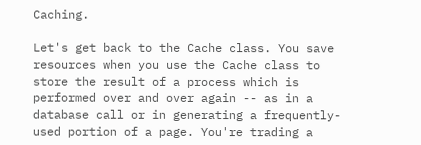Caching.

Let's get back to the Cache class. You save resources when you use the Cache class to store the result of a process which is performed over and over again -- as in a database call or in generating a frequently-used portion of a page. You're trading a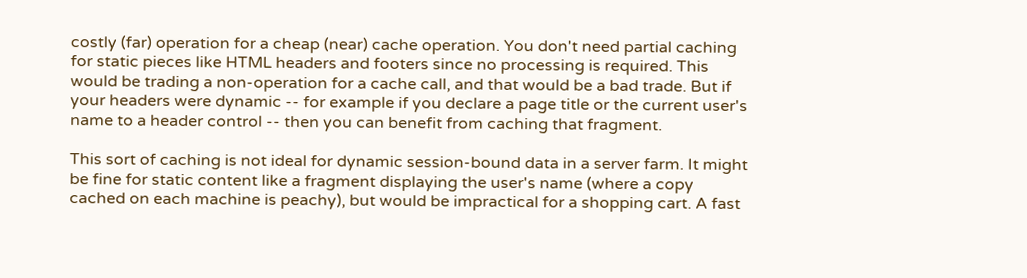costly (far) operation for a cheap (near) cache operation. You don't need partial caching for static pieces like HTML headers and footers since no processing is required. This would be trading a non-operation for a cache call, and that would be a bad trade. But if your headers were dynamic -- for example if you declare a page title or the current user's name to a header control -- then you can benefit from caching that fragment.

This sort of caching is not ideal for dynamic session-bound data in a server farm. It might be fine for static content like a fragment displaying the user's name (where a copy cached on each machine is peachy), but would be impractical for a shopping cart. A fast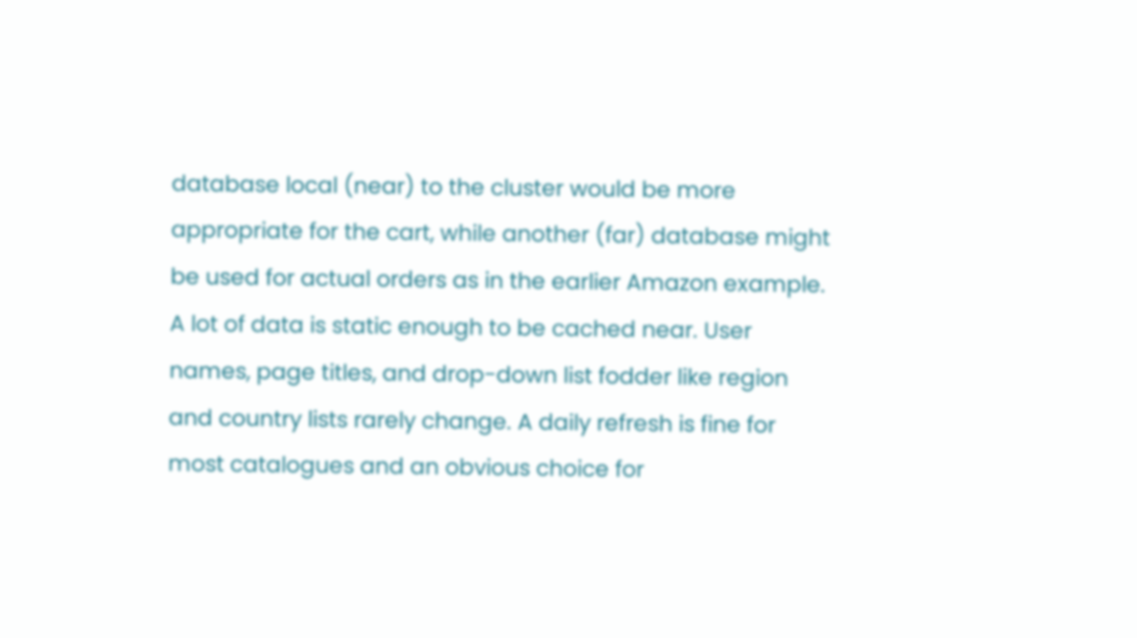database local (near) to the cluster would be more appropriate for the cart, while another (far) database might be used for actual orders as in the earlier Amazon example. A lot of data is static enough to be cached near. User names, page titles, and drop-down list fodder like region and country lists rarely change. A daily refresh is fine for most catalogues and an obvious choice for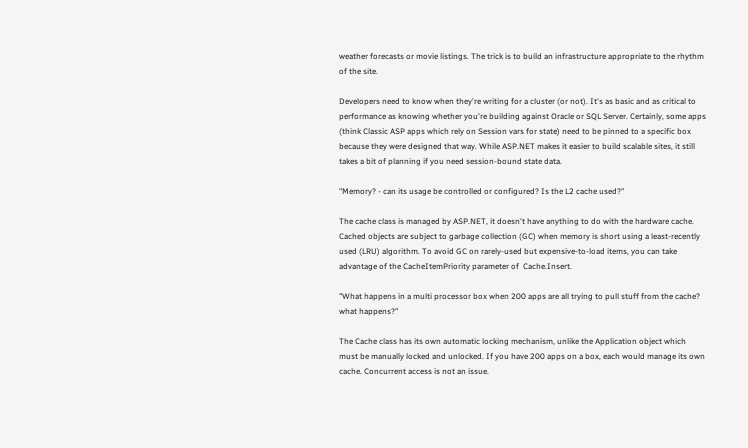weather forecasts or movie listings. The trick is to build an infrastructure appropriate to the rhythm of the site.

Developers need to know when they're writing for a cluster (or not). It's as basic and as critical to performance as knowing whether you're building against Oracle or SQL Server. Certainly, some apps (think Classic ASP apps which rely on Session vars for state) need to be pinned to a specific box because they were designed that way. While ASP.NET makes it easier to build scalable sites, it still takes a bit of planning if you need session-bound state data.

"Memory? - can its usage be controlled or configured? Is the L2 cache used?"

The cache class is managed by ASP.NET, it doesn't have anything to do with the hardware cache. Cached objects are subject to garbage collection (GC) when memory is short using a least-recently used (LRU) algorithm. To avoid GC on rarely-used but expensive-to-load items, you can take advantage of the CacheItemPriority parameter of  Cache.Insert.

"What happens in a multi processor box when 200 apps are all trying to pull stuff from the cache? what happens?"

The Cache class has its own automatic locking mechanism, unlike the Application object which must be manually locked and unlocked. If you have 200 apps on a box, each would manage its own cache. Concurrent access is not an issue.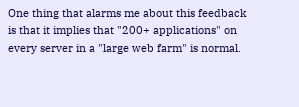One thing that alarms me about this feedback is that it implies that "200+ applications" on every server in a "large web farm" is normal.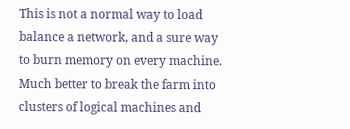This is not a normal way to load balance a network, and a sure way to burn memory on every machine. Much better to break the farm into clusters of logical machines and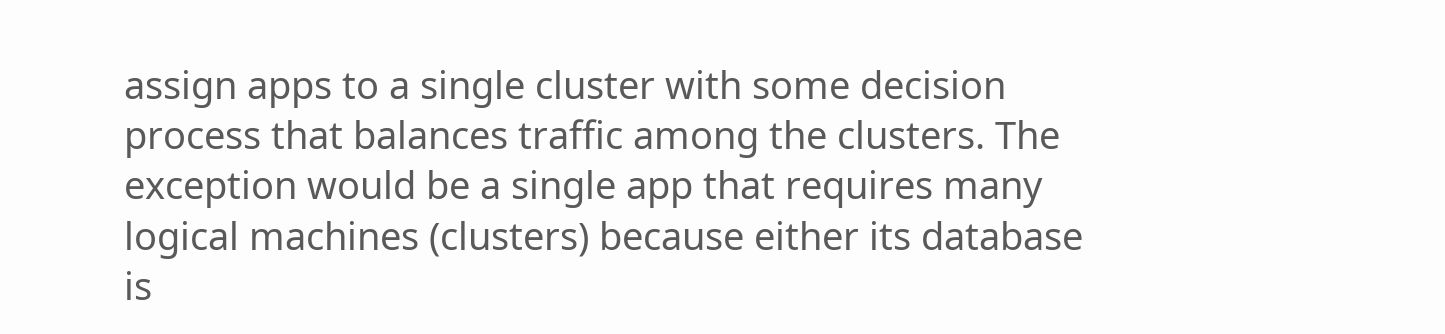assign apps to a single cluster with some decision process that balances traffic among the clusters. The exception would be a single app that requires many logical machines (clusters) because either its database is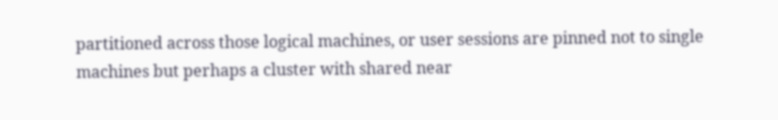partitioned across those logical machines, or user sessions are pinned not to single machines but perhaps a cluster with shared near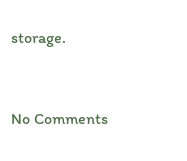storage.


No Comments